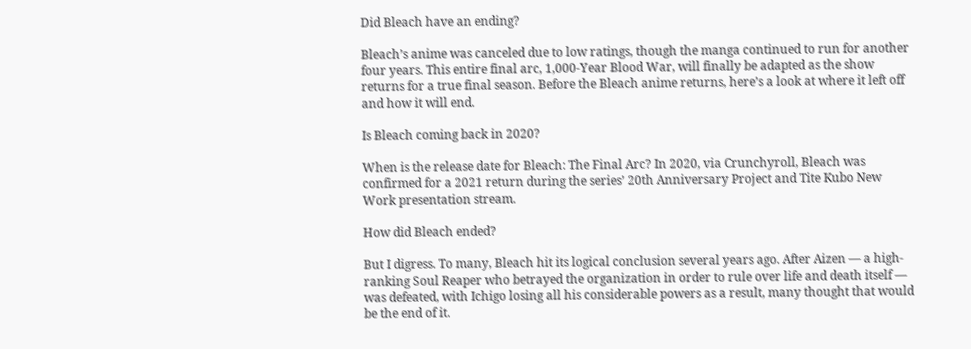Did Bleach have an ending?

Bleach’s anime was canceled due to low ratings, though the manga continued to run for another four years. This entire final arc, 1,000-Year Blood War, will finally be adapted as the show returns for a true final season. Before the Bleach anime returns, here’s a look at where it left off and how it will end.

Is Bleach coming back in 2020?

When is the release date for Bleach: The Final Arc? In 2020, via Crunchyroll, Bleach was confirmed for a 2021 return during the series’ 20th Anniversary Project and Tite Kubo New Work presentation stream.

How did Bleach ended?

But I digress. To many, Bleach hit its logical conclusion several years ago. After Aizen — a high-ranking Soul Reaper who betrayed the organization in order to rule over life and death itself — was defeated, with Ichigo losing all his considerable powers as a result, many thought that would be the end of it.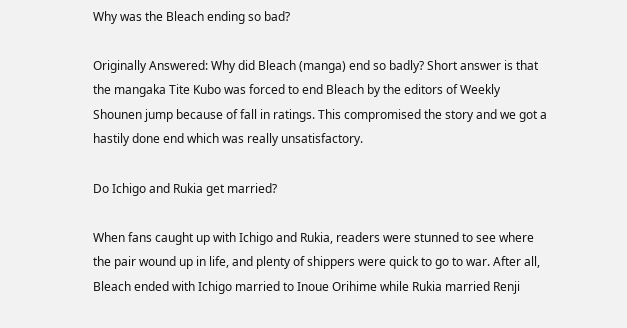Why was the Bleach ending so bad?

Originally Answered: Why did Bleach (manga) end so badly? Short answer is that the mangaka Tite Kubo was forced to end Bleach by the editors of Weekly Shounen jump because of fall in ratings. This compromised the story and we got a hastily done end which was really unsatisfactory.

Do Ichigo and Rukia get married?

When fans caught up with Ichigo and Rukia, readers were stunned to see where the pair wound up in life, and plenty of shippers were quick to go to war. After all, Bleach ended with Ichigo married to Inoue Orihime while Rukia married Renji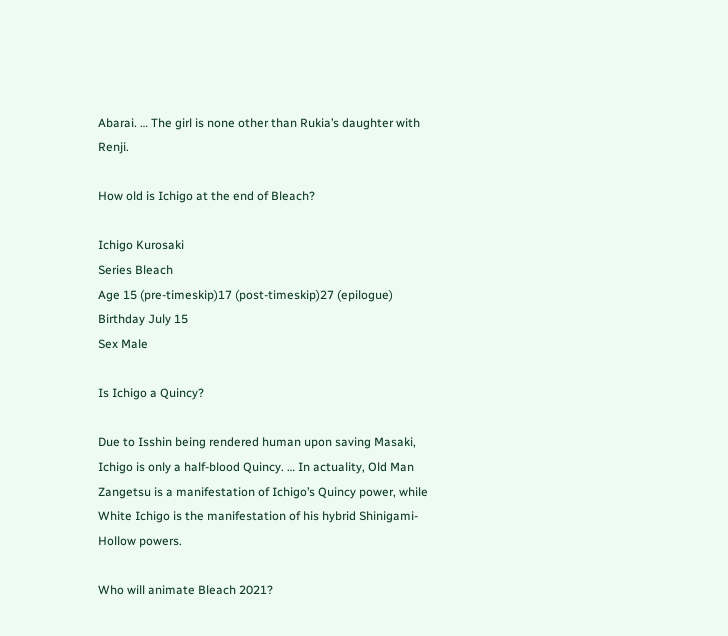Abarai. … The girl is none other than Rukia’s daughter with Renji.

How old is Ichigo at the end of Bleach?

Ichigo Kurosaki
Series Bleach
Age 15 (pre-timeskip)17 (post-timeskip)27 (epilogue)
Birthday July 15
Sex Male

Is Ichigo a Quincy?

Due to Isshin being rendered human upon saving Masaki, Ichigo is only a half-blood Quincy. … In actuality, Old Man Zangetsu is a manifestation of Ichigo’s Quincy power, while White Ichigo is the manifestation of his hybrid Shinigami-Hollow powers.

Who will animate Bleach 2021?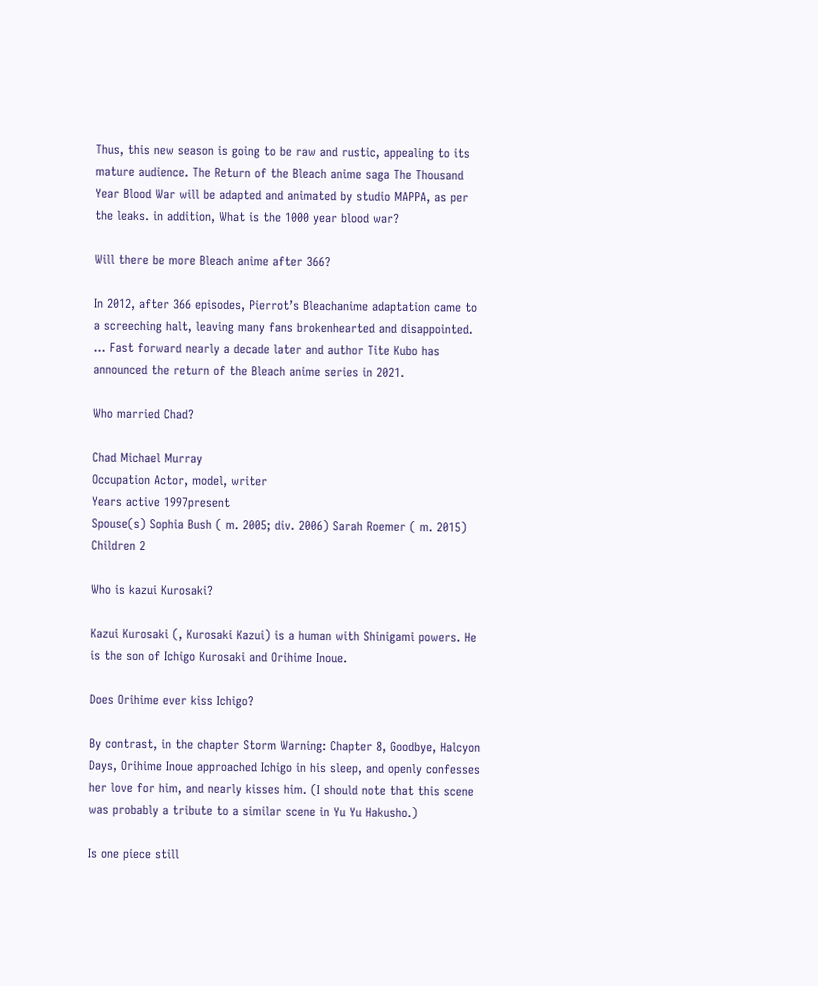Thus, this new season is going to be raw and rustic, appealing to its mature audience. The Return of the Bleach anime saga The Thousand Year Blood War will be adapted and animated by studio MAPPA, as per the leaks. in addition, What is the 1000 year blood war?

Will there be more Bleach anime after 366?

In 2012, after 366 episodes, Pierrot’s Bleachanime adaptation came to a screeching halt, leaving many fans brokenhearted and disappointed. … Fast forward nearly a decade later and author Tite Kubo has announced the return of the Bleach anime series in 2021.

Who married Chad?

Chad Michael Murray
Occupation Actor, model, writer
Years active 1997present
Spouse(s) Sophia Bush ( m. 2005; div. 2006) Sarah Roemer ( m. 2015)
Children 2

Who is kazui Kurosaki?

Kazui Kurosaki (, Kurosaki Kazui) is a human with Shinigami powers. He is the son of Ichigo Kurosaki and Orihime Inoue.

Does Orihime ever kiss Ichigo?

By contrast, in the chapter Storm Warning: Chapter 8, Goodbye, Halcyon Days, Orihime Inoue approached Ichigo in his sleep, and openly confesses her love for him, and nearly kisses him. (I should note that this scene was probably a tribute to a similar scene in Yu Yu Hakusho.)

Is one piece still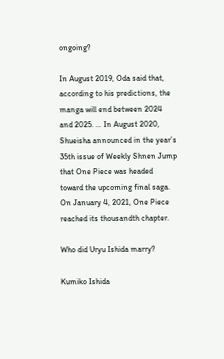ongoing?

In August 2019, Oda said that, according to his predictions, the manga will end between 2024 and 2025. … In August 2020, Shueisha announced in the year’s 35th issue of Weekly Shnen Jump that One Piece was headed toward the upcoming final saga. On January 4, 2021, One Piece reached its thousandth chapter.

Who did Uryu Ishida marry?

Kumiko Ishida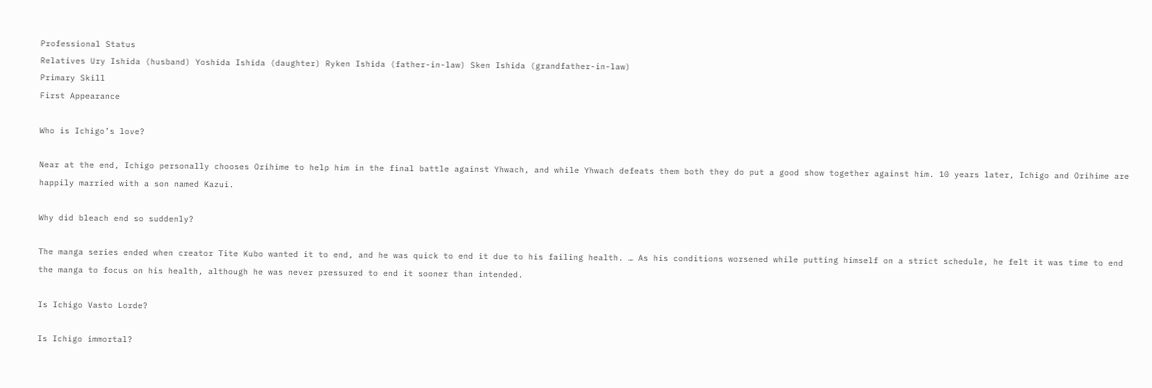Professional Status
Relatives Ury Ishida (husband) Yoshida Ishida (daughter) Ryken Ishida (father-in-law) Sken Ishida (grandfather-in-law)
Primary Skill
First Appearance

Who is Ichigo’s love?

Near at the end, Ichigo personally chooses Orihime to help him in the final battle against Yhwach, and while Yhwach defeats them both they do put a good show together against him. 10 years later, Ichigo and Orihime are happily married with a son named Kazui.

Why did bleach end so suddenly?

The manga series ended when creator Tite Kubo wanted it to end, and he was quick to end it due to his failing health. … As his conditions worsened while putting himself on a strict schedule, he felt it was time to end the manga to focus on his health, although he was never pressured to end it sooner than intended.

Is Ichigo Vasto Lorde?

Is Ichigo immortal?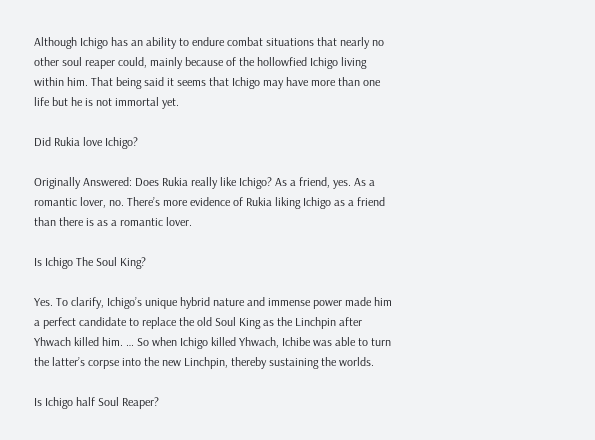Although Ichigo has an ability to endure combat situations that nearly no other soul reaper could, mainly because of the hollowfied Ichigo living within him. That being said it seems that Ichigo may have more than one life but he is not immortal yet.

Did Rukia love Ichigo?

Originally Answered: Does Rukia really like Ichigo? As a friend, yes. As a romantic lover, no. There’s more evidence of Rukia liking Ichigo as a friend than there is as a romantic lover.

Is Ichigo The Soul King?

Yes. To clarify, Ichigo’s unique hybrid nature and immense power made him a perfect candidate to replace the old Soul King as the Linchpin after Yhwach killed him. … So when Ichigo killed Yhwach, Ichibe was able to turn the latter’s corpse into the new Linchpin, thereby sustaining the worlds.

Is Ichigo half Soul Reaper?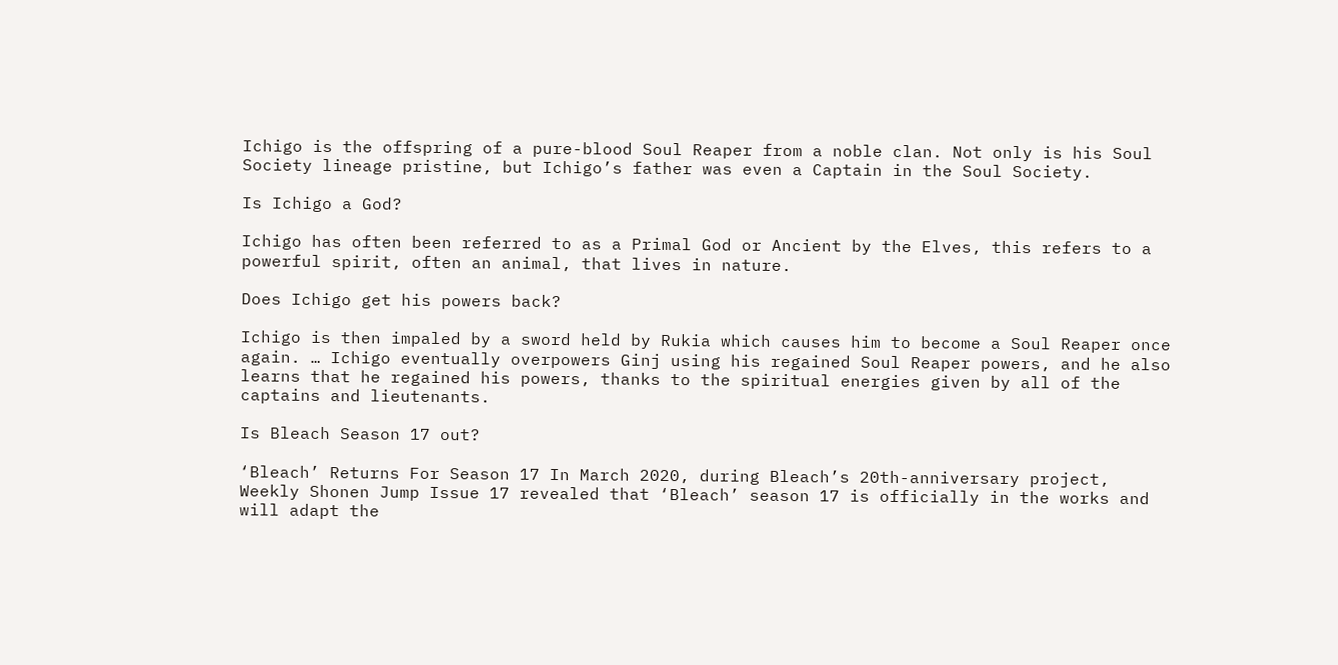Ichigo is the offspring of a pure-blood Soul Reaper from a noble clan. Not only is his Soul Society lineage pristine, but Ichigo’s father was even a Captain in the Soul Society.

Is Ichigo a God?

Ichigo has often been referred to as a Primal God or Ancient by the Elves, this refers to a powerful spirit, often an animal, that lives in nature.

Does Ichigo get his powers back?

Ichigo is then impaled by a sword held by Rukia which causes him to become a Soul Reaper once again. … Ichigo eventually overpowers Ginj using his regained Soul Reaper powers, and he also learns that he regained his powers, thanks to the spiritual energies given by all of the captains and lieutenants.

Is Bleach Season 17 out?

‘Bleach’ Returns For Season 17 In March 2020, during Bleach’s 20th-anniversary project, Weekly Shonen Jump Issue 17 revealed that ‘Bleach’ season 17 is officially in the works and will adapt the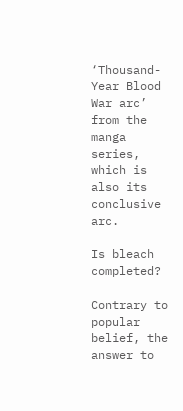‘Thousand-Year Blood War arc’ from the manga series, which is also its conclusive arc.

Is bleach completed?

Contrary to popular belief, the answer to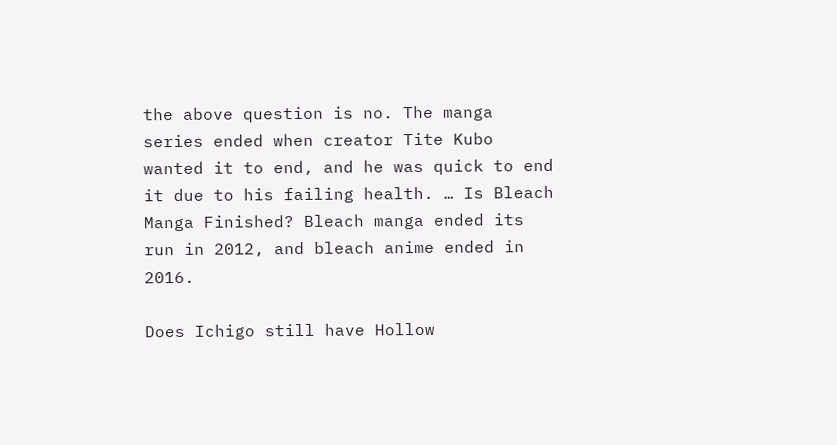the above question is no. The manga series ended when creator Tite Kubo wanted it to end, and he was quick to end it due to his failing health. … Is Bleach Manga Finished? Bleach manga ended its run in 2012, and bleach anime ended in 2016.

Does Ichigo still have Hollow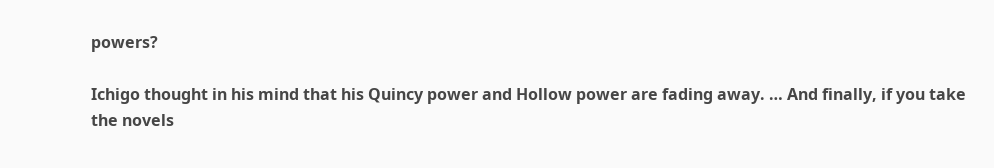powers?

Ichigo thought in his mind that his Quincy power and Hollow power are fading away. … And finally, if you take the novels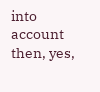into account then, yes,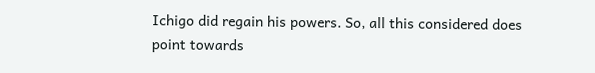Ichigo did regain his powers. So, all this considered does point towards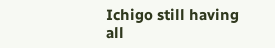Ichigo still having all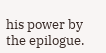his power by the epilogue.